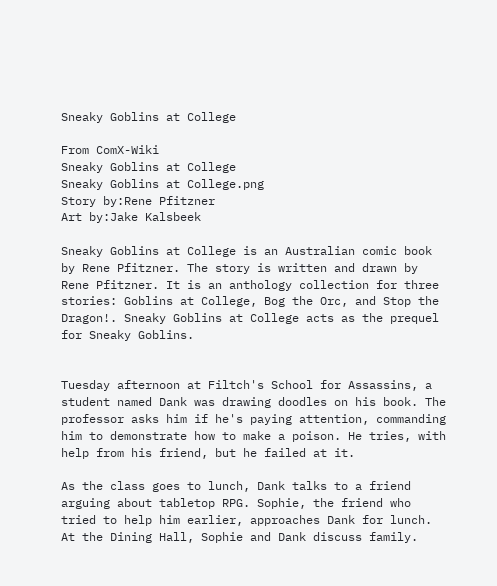Sneaky Goblins at College

From ComX-Wiki
Sneaky Goblins at College
Sneaky Goblins at College.png
Story by:Rene Pfitzner
Art by:Jake Kalsbeek

Sneaky Goblins at College is an Australian comic book by Rene Pfitzner. The story is written and drawn by Rene Pfitzner. It is an anthology collection for three stories: Goblins at College, Bog the Orc, and Stop the Dragon!. Sneaky Goblins at College acts as the prequel for Sneaky Goblins.


Tuesday afternoon at Filtch's School for Assassins, a student named Dank was drawing doodles on his book. The professor asks him if he's paying attention, commanding him to demonstrate how to make a poison. He tries, with help from his friend, but he failed at it.

As the class goes to lunch, Dank talks to a friend arguing about tabletop RPG. Sophie, the friend who tried to help him earlier, approaches Dank for lunch. At the Dining Hall, Sophie and Dank discuss family.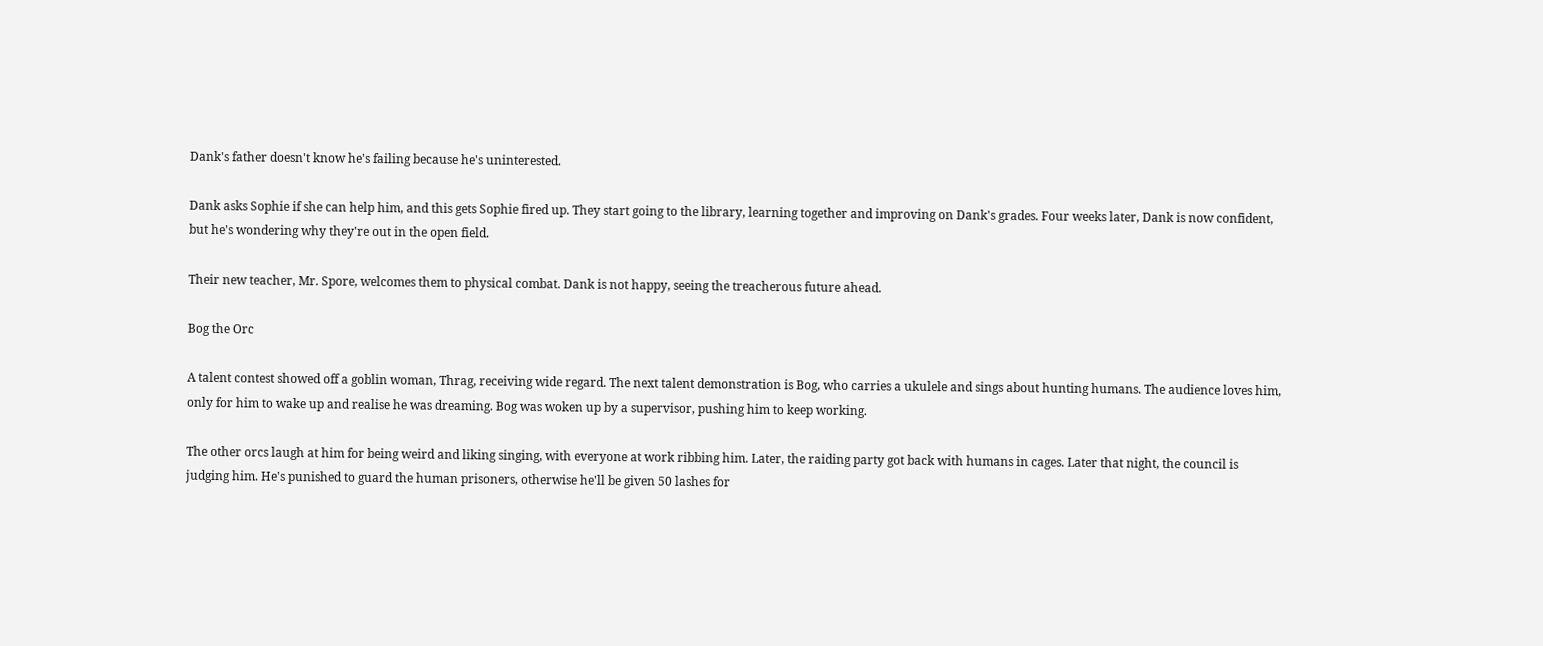Dank's father doesn't know he's failing because he's uninterested.

Dank asks Sophie if she can help him, and this gets Sophie fired up. They start going to the library, learning together and improving on Dank's grades. Four weeks later, Dank is now confident, but he's wondering why they're out in the open field.

Their new teacher, Mr. Spore, welcomes them to physical combat. Dank is not happy, seeing the treacherous future ahead.

Bog the Orc

A talent contest showed off a goblin woman, Thrag, receiving wide regard. The next talent demonstration is Bog, who carries a ukulele and sings about hunting humans. The audience loves him, only for him to wake up and realise he was dreaming. Bog was woken up by a supervisor, pushing him to keep working.

The other orcs laugh at him for being weird and liking singing, with everyone at work ribbing him. Later, the raiding party got back with humans in cages. Later that night, the council is judging him. He's punished to guard the human prisoners, otherwise he'll be given 50 lashes for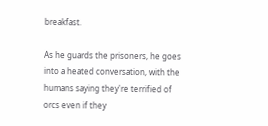breakfast.

As he guards the prisoners, he goes into a heated conversation, with the humans saying they're terrified of orcs even if they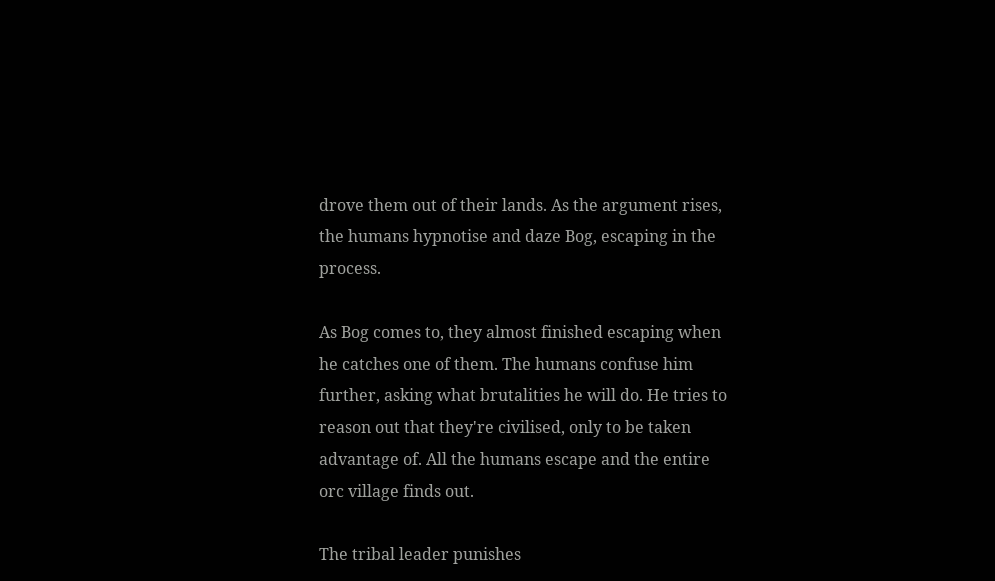drove them out of their lands. As the argument rises, the humans hypnotise and daze Bog, escaping in the process.

As Bog comes to, they almost finished escaping when he catches one of them. The humans confuse him further, asking what brutalities he will do. He tries to reason out that they're civilised, only to be taken advantage of. All the humans escape and the entire orc village finds out.

The tribal leader punishes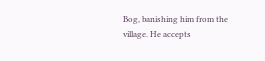Bog, banishing him from the village. He accepts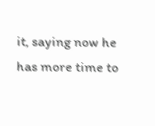it, saying now he has more time to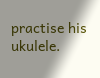practise his ukulele.